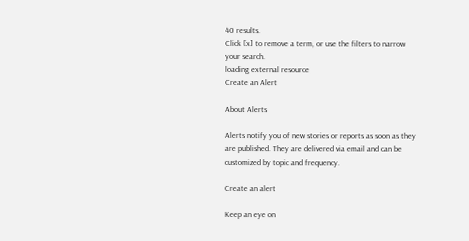40 results.
Click [x] to remove a term, or use the filters to narrow your search.
loading external resource
Create an Alert

About Alerts

Alerts notify you of new stories or reports as soon as they are published. They are delivered via email and can be customized by topic and frequency.

Create an alert

Keep an eye on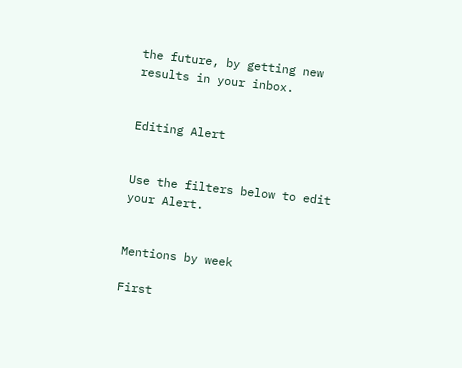the future, by getting new results in your inbox.


Editing Alert


Use the filters below to edit your Alert.


Mentions by week

First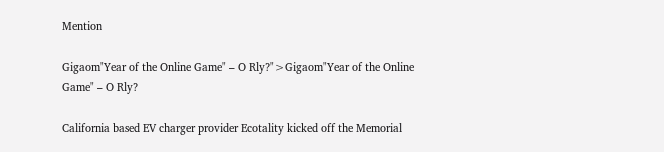Mention

Gigaom"Year of the Online Game" – O Rly?">Gigaom"Year of the Online Game" – O Rly?

California based EV charger provider Ecotality kicked off the Memorial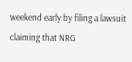weekend early by filing a lawsuit claiming that NRG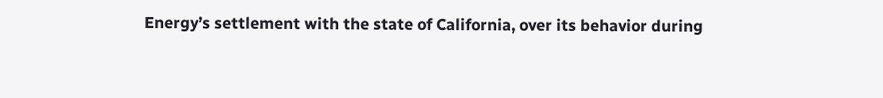Energy’s settlement with the state of California, over its behavior during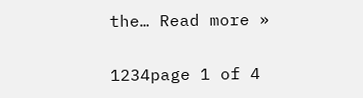the… Read more »

1234page 1 of 4